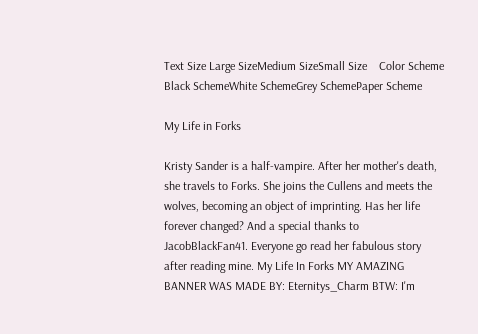Text Size Large SizeMedium SizeSmall Size    Color Scheme Black SchemeWhite SchemeGrey SchemePaper Scheme

My Life in Forks

Kristy Sander is a half-vampire. After her mother's death, she travels to Forks. She joins the Cullens and meets the wolves, becoming an object of imprinting. Has her life forever changed? And a special thanks to JacobBlackFan41. Everyone go read her fabulous story after reading mine. My Life In Forks MY AMAZING BANNER WAS MADE BY: Eternitys_Charm BTW: I'm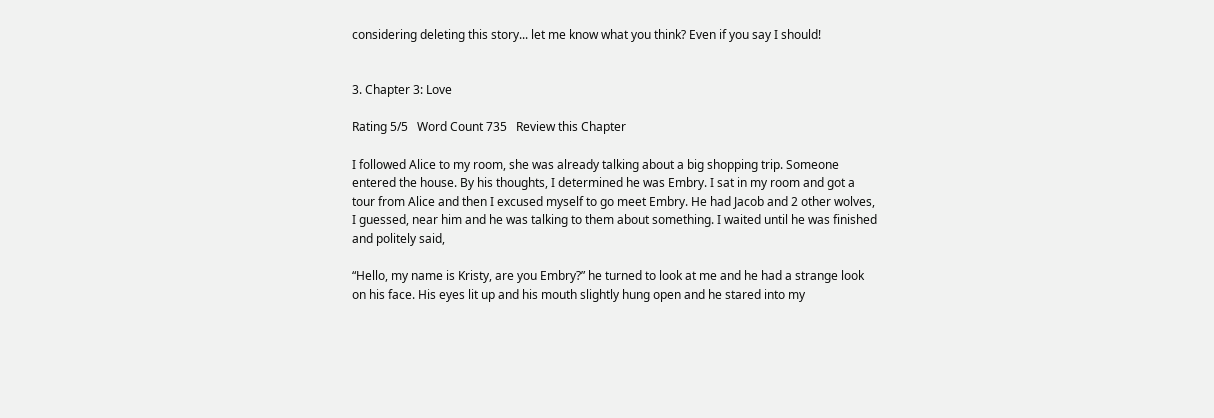considering deleting this story... let me know what you think? Even if you say I should!


3. Chapter 3: Love

Rating 5/5   Word Count 735   Review this Chapter

I followed Alice to my room, she was already talking about a big shopping trip. Someone entered the house. By his thoughts, I determined he was Embry. I sat in my room and got a tour from Alice and then I excused myself to go meet Embry. He had Jacob and 2 other wolves, I guessed, near him and he was talking to them about something. I waited until he was finished and politely said,

“Hello, my name is Kristy, are you Embry?” he turned to look at me and he had a strange look on his face. His eyes lit up and his mouth slightly hung open and he stared into my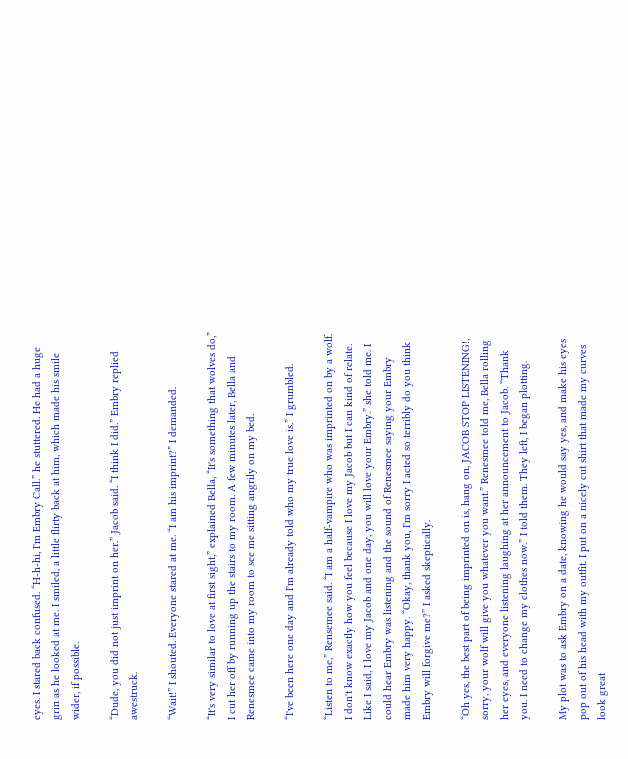eyes. I stared back confused. “H-h-hi, I'm Embry Call.” he stuttered. He had a huge grin as he looked at me. I smiled, a little flirty back at him, which made his smile wider, if possible.

“Dude, you did not just imprint on her.” Jacob said. “I think I did.” Embry replied awestruck.

“Wait!” I shouted. Everyone stared at me. “I am his imprint?” I demanded.

“It's very similar to love at first sight,” explained Bella, “It's something that wolves do,” I cut her off by running up the stairs to my room. A few minutes later, Bella and Renesmee came into my room to see me sitting angrily on my bed.

“I've been here one day and I'm already told who my true love is.” I grumbled.

“Listen to me,” Rensemee said. “I am a half-vampire who was imprinted on by a wolf. I don't know exactly how you feel because I love my Jacob but I can kind of relate. Like I said, I love my Jacob and one day, you will love your Embry.” she told me. I could hear Embry was listening and the sound of Renesmee saying your Embry made him very happy. “Okay, thank you, I'm sorry I acted so terribly do you think Embry will forgive me?” I asked skeptically.

“Oh yes, the best part of being imprinted on is, hang on, JACOB STOP LISTENING!, sorry, your wolf will give you whatever you want.” Renesmee told me, Bella rolling her eyes, and everyone listening laughing at her announcement to Jacob. “Thank you. I need to change my clothes now.” I told them. They left, I began plotting.

My plot was to ask Embry on a date, knowing he would say yes, and make his eyes pop out of his head with my outfit. I put on a nicely cut shirt that made my curves look great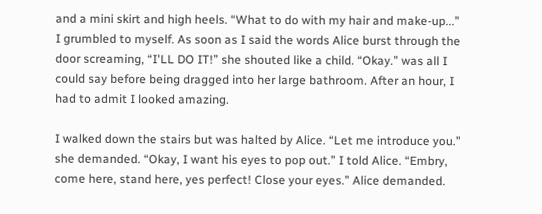and a mini skirt and high heels. “What to do with my hair and make-up...” I grumbled to myself. As soon as I said the words Alice burst through the door screaming, “I'LL DO IT!” she shouted like a child. “Okay.” was all I could say before being dragged into her large bathroom. After an hour, I had to admit I looked amazing.

I walked down the stairs but was halted by Alice. “Let me introduce you.” she demanded. “Okay, I want his eyes to pop out.” I told Alice. “Embry, come here, stand here, yes perfect! Close your eyes.” Alice demanded.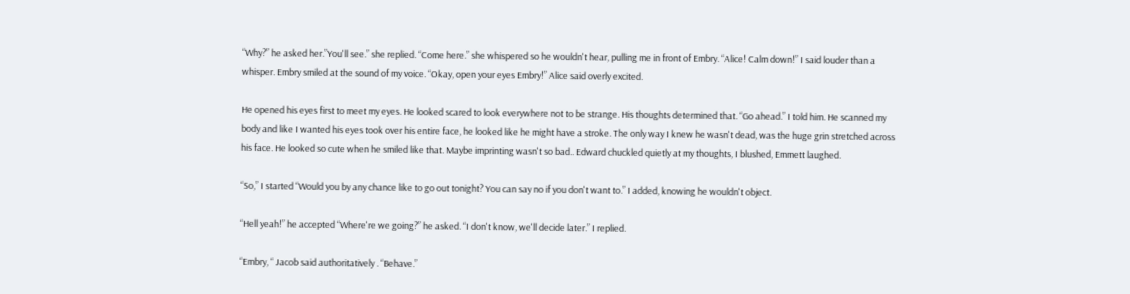“Why?” he asked her.”You'll see.” she replied. “Come here.” she whispered so he wouldn't hear, pulling me in front of Embry. “Alice! Calm down!” I said louder than a whisper. Embry smiled at the sound of my voice. “Okay, open your eyes Embry!” Alice said overly excited.

He opened his eyes first to meet my eyes. He looked scared to look everywhere not to be strange. His thoughts determined that. “Go ahead.” I told him. He scanned my body and like I wanted his eyes took over his entire face, he looked like he might have a stroke. The only way I knew he wasn't dead, was the huge grin stretched across his face. He looked so cute when he smiled like that. Maybe imprinting wasn't so bad.. Edward chuckled quietly at my thoughts, I blushed, Emmett laughed.

“So,” I started “Would you by any chance like to go out tonight? You can say no if you don't want to.” I added, knowing he wouldn't object.

“Hell yeah!” he accepted “Where're we going?” he asked. “I don't know, we'll decide later.” I replied.

“Embry, “ Jacob said authoritatively . “Behave.”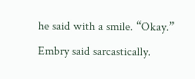he said with a smile. “Okay.” Embry said sarcastically.